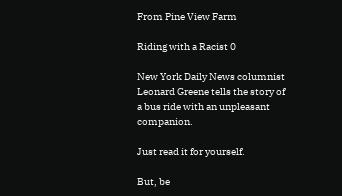From Pine View Farm

Riding with a Racist 0

New York Daily News columnist Leonard Greene tells the story of a bus ride with an unpleasant companion.

Just read it for yourself.

But, be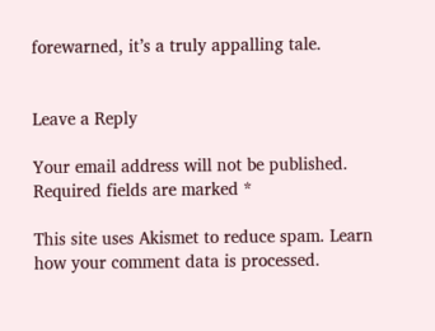forewarned, it’s a truly appalling tale.


Leave a Reply

Your email address will not be published. Required fields are marked *

This site uses Akismet to reduce spam. Learn how your comment data is processed.